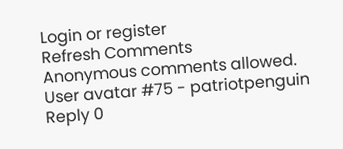Login or register
Refresh Comments
Anonymous comments allowed.
User avatar #75 - patriotpenguin
Reply 0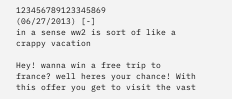123456789123345869
(06/27/2013) [-]
in a sense ww2 is sort of like a crappy vacation

Hey! wanna win a free trip to france? well heres your chance! With this offer you get to visit the vast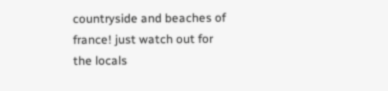countryside and beaches of france! just watch out for the locals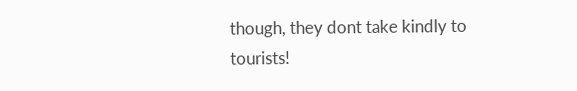though, they dont take kindly to tourists!